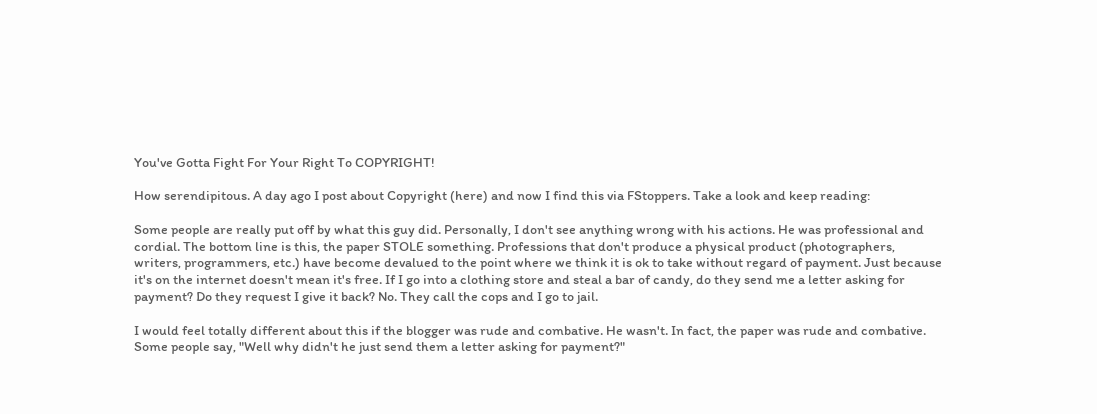You've Gotta Fight For Your Right To COPYRIGHT!

How serendipitous. A day ago I post about Copyright (here) and now I find this via FStoppers. Take a look and keep reading:

Some people are really put off by what this guy did. Personally, I don't see anything wrong with his actions. He was professional and cordial. The bottom line is this, the paper STOLE something. Professions that don't produce a physical product (photographers, writers, programmers, etc.) have become devalued to the point where we think it is ok to take without regard of payment. Just because it's on the internet doesn't mean it's free. If I go into a clothing store and steal a bar of candy, do they send me a letter asking for payment? Do they request I give it back? No. They call the cops and I go to jail.

I would feel totally different about this if the blogger was rude and combative. He wasn't. In fact, the paper was rude and combative. Some people say, "Well why didn't he just send them a letter asking for payment?"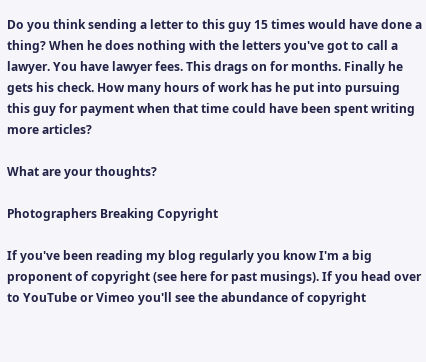Do you think sending a letter to this guy 15 times would have done a thing? When he does nothing with the letters you've got to call a lawyer. You have lawyer fees. This drags on for months. Finally he gets his check. How many hours of work has he put into pursuing this guy for payment when that time could have been spent writing more articles?

What are your thoughts?

Photographers Breaking Copyright

If you've been reading my blog regularly you know I'm a big proponent of copyright (see here for past musings). If you head over to YouTube or Vimeo you'll see the abundance of copyright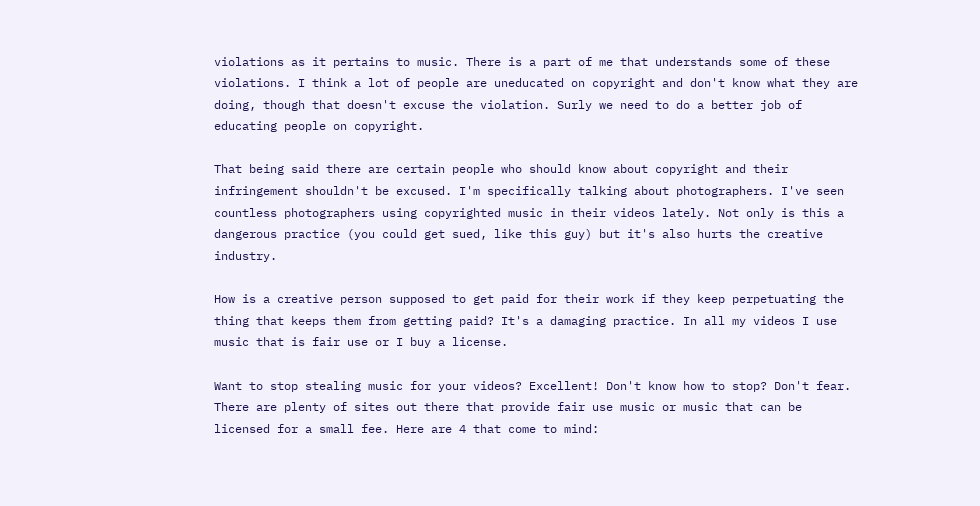violations as it pertains to music. There is a part of me that understands some of these violations. I think a lot of people are uneducated on copyright and don't know what they are doing, though that doesn't excuse the violation. Surly we need to do a better job of educating people on copyright.

That being said there are certain people who should know about copyright and their infringement shouldn't be excused. I'm specifically talking about photographers. I've seen countless photographers using copyrighted music in their videos lately. Not only is this a dangerous practice (you could get sued, like this guy) but it's also hurts the creative industry.

How is a creative person supposed to get paid for their work if they keep perpetuating the thing that keeps them from getting paid? It's a damaging practice. In all my videos I use music that is fair use or I buy a license.

Want to stop stealing music for your videos? Excellent! Don't know how to stop? Don't fear. There are plenty of sites out there that provide fair use music or music that can be licensed for a small fee. Here are 4 that come to mind: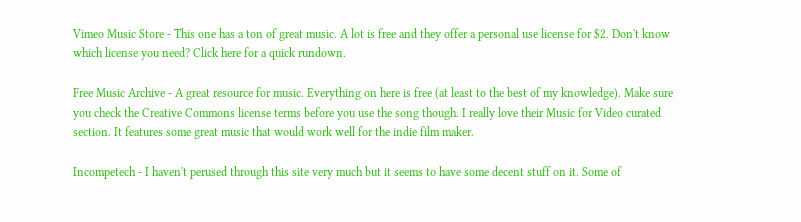Vimeo Music Store - This one has a ton of great music. A lot is free and they offer a personal use license for $2. Don't know which license you need? Click here for a quick rundown.

Free Music Archive - A great resource for music. Everything on here is free (at least to the best of my knowledge). Make sure you check the Creative Commons license terms before you use the song though. I really love their Music for Video curated section. It features some great music that would work well for the indie film maker.

Incompetech - I haven't perused through this site very much but it seems to have some decent stuff on it. Some of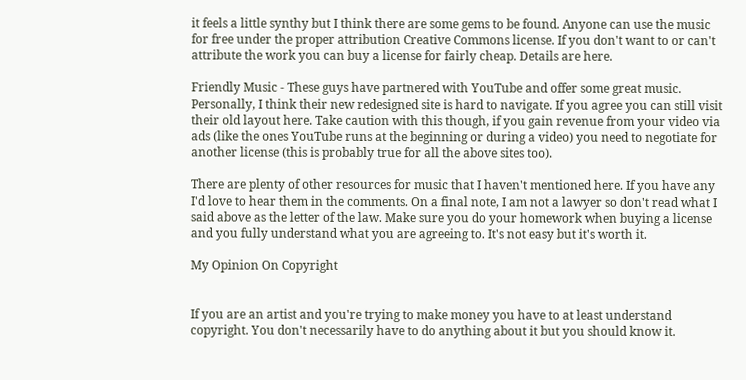it feels a little synthy but I think there are some gems to be found. Anyone can use the music for free under the proper attribution Creative Commons license. If you don't want to or can't attribute the work you can buy a license for fairly cheap. Details are here.

Friendly Music - These guys have partnered with YouTube and offer some great music. Personally, I think their new redesigned site is hard to navigate. If you agree you can still visit their old layout here. Take caution with this though, if you gain revenue from your video via ads (like the ones YouTube runs at the beginning or during a video) you need to negotiate for another license (this is probably true for all the above sites too).

There are plenty of other resources for music that I haven't mentioned here. If you have any I'd love to hear them in the comments. On a final note, I am not a lawyer so don't read what I said above as the letter of the law. Make sure you do your homework when buying a license and you fully understand what you are agreeing to. It's not easy but it's worth it.

My Opinion On Copyright


If you are an artist and you're trying to make money you have to at least understand copyright. You don't necessarily have to do anything about it but you should know it.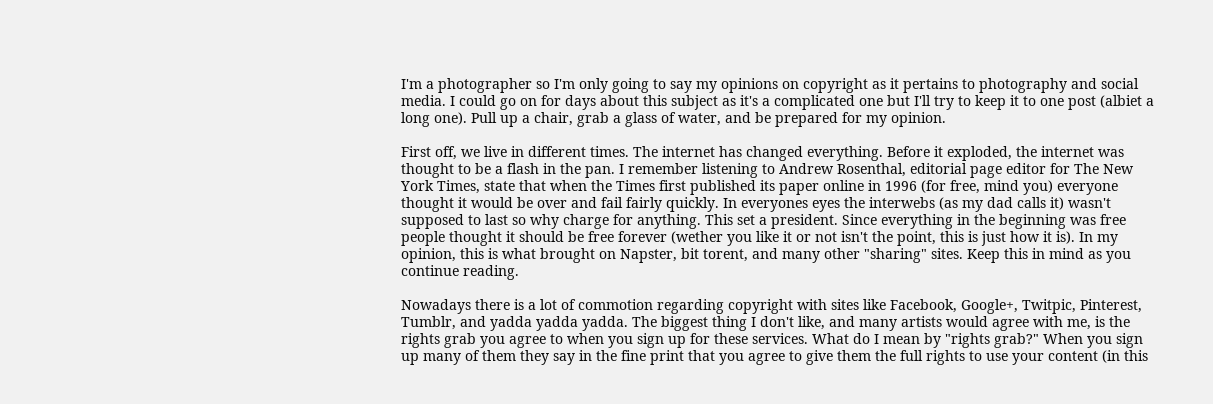I'm a photographer so I'm only going to say my opinions on copyright as it pertains to photography and social media. I could go on for days about this subject as it's a complicated one but I'll try to keep it to one post (albiet a long one). Pull up a chair, grab a glass of water, and be prepared for my opinion.

First off, we live in different times. The internet has changed everything. Before it exploded, the internet was thought to be a flash in the pan. I remember listening to Andrew Rosenthal, editorial page editor for The New York Times, state that when the Times first published its paper online in 1996 (for free, mind you) everyone thought it would be over and fail fairly quickly. In everyones eyes the interwebs (as my dad calls it) wasn't supposed to last so why charge for anything. This set a president. Since everything in the beginning was free people thought it should be free forever (wether you like it or not isn't the point, this is just how it is). In my opinion, this is what brought on Napster, bit torent, and many other "sharing" sites. Keep this in mind as you continue reading.

Nowadays there is a lot of commotion regarding copyright with sites like Facebook, Google+, Twitpic, Pinterest, Tumblr, and yadda yadda yadda. The biggest thing I don't like, and many artists would agree with me, is the rights grab you agree to when you sign up for these services. What do I mean by "rights grab?" When you sign up many of them they say in the fine print that you agree to give them the full rights to use your content (in this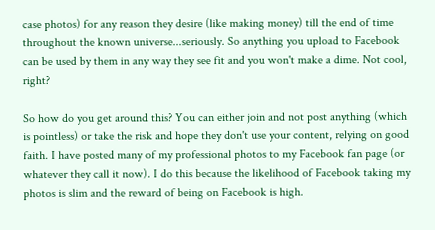case photos) for any reason they desire (like making money) till the end of time throughout the known universe...seriously. So anything you upload to Facebook can be used by them in any way they see fit and you won't make a dime. Not cool, right?

So how do you get around this? You can either join and not post anything (which is pointless) or take the risk and hope they don't use your content, relying on good faith. I have posted many of my professional photos to my Facebook fan page (or whatever they call it now). I do this because the likelihood of Facebook taking my photos is slim and the reward of being on Facebook is high.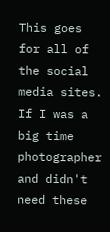This goes for all of the social media sites. If I was a big time photographer and didn't need these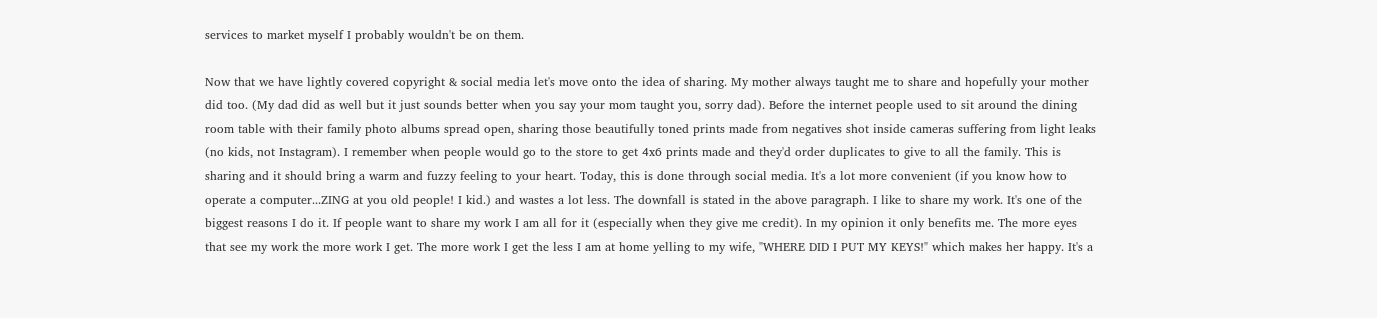services to market myself I probably wouldn't be on them.

Now that we have lightly covered copyright & social media let's move onto the idea of sharing. My mother always taught me to share and hopefully your mother did too. (My dad did as well but it just sounds better when you say your mom taught you, sorry dad). Before the internet people used to sit around the dining room table with their family photo albums spread open, sharing those beautifully toned prints made from negatives shot inside cameras suffering from light leaks (no kids, not Instagram). I remember when people would go to the store to get 4x6 prints made and they'd order duplicates to give to all the family. This is sharing and it should bring a warm and fuzzy feeling to your heart. Today, this is done through social media. It's a lot more convenient (if you know how to operate a computer...ZING at you old people! I kid.) and wastes a lot less. The downfall is stated in the above paragraph. I like to share my work. It's one of the biggest reasons I do it. If people want to share my work I am all for it (especially when they give me credit). In my opinion it only benefits me. The more eyes that see my work the more work I get. The more work I get the less I am at home yelling to my wife, "WHERE DID I PUT MY KEYS!" which makes her happy. It's a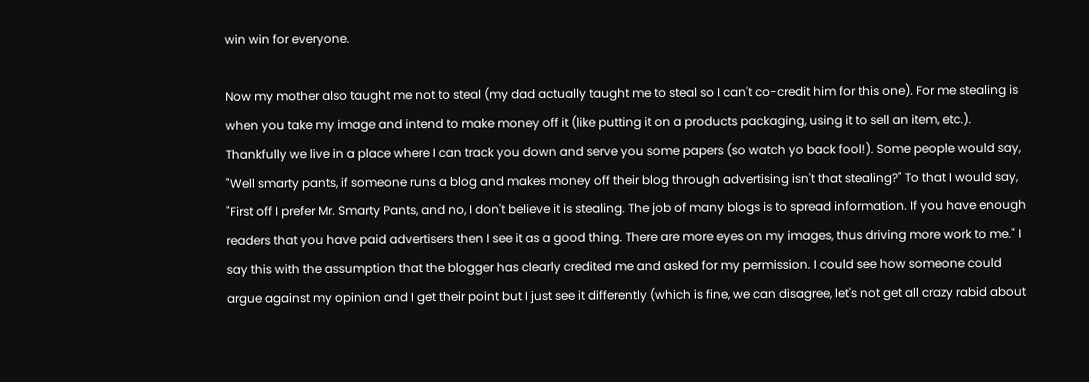win win for everyone.

Now my mother also taught me not to steal (my dad actually taught me to steal so I can't co-credit him for this one). For me stealing is when you take my image and intend to make money off it (like putting it on a products packaging, using it to sell an item, etc.). Thankfully we live in a place where I can track you down and serve you some papers (so watch yo back fool!). Some people would say, "Well smarty pants, if someone runs a blog and makes money off their blog through advertising isn't that stealing?" To that I would say, "First off I prefer Mr. Smarty Pants, and no, I don't believe it is stealing. The job of many blogs is to spread information. If you have enough readers that you have paid advertisers then I see it as a good thing. There are more eyes on my images, thus driving more work to me." I say this with the assumption that the blogger has clearly credited me and asked for my permission. I could see how someone could argue against my opinion and I get their point but I just see it differently (which is fine, we can disagree, let's not get all crazy rabid about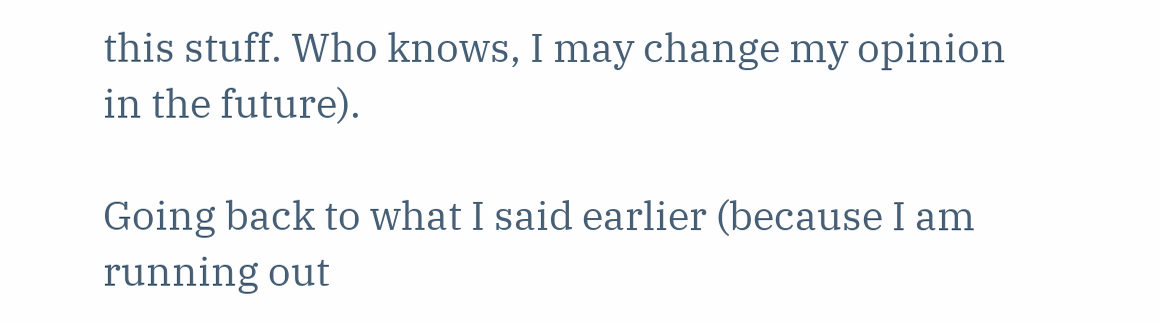this stuff. Who knows, I may change my opinion in the future).

Going back to what I said earlier (because I am running out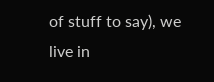of stuff to say), we live in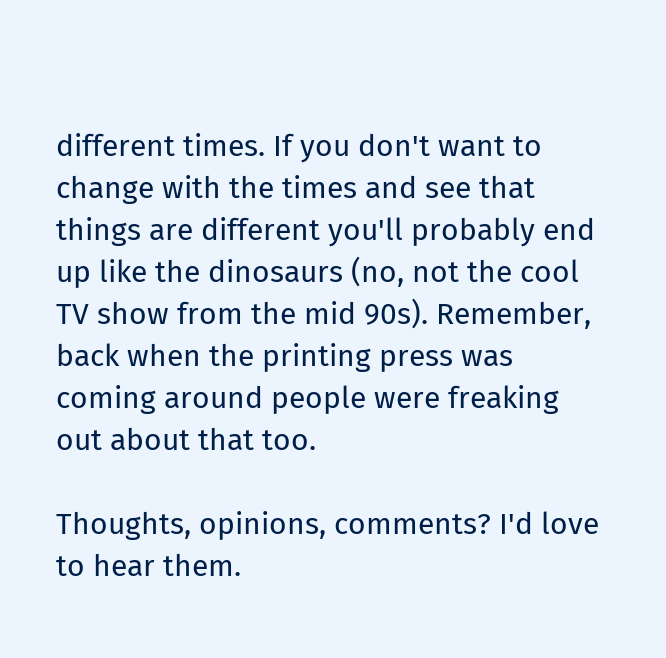different times. If you don't want to change with the times and see that things are different you'll probably end up like the dinosaurs (no, not the cool TV show from the mid 90s). Remember, back when the printing press was coming around people were freaking out about that too.

Thoughts, opinions, comments? I'd love to hear them.